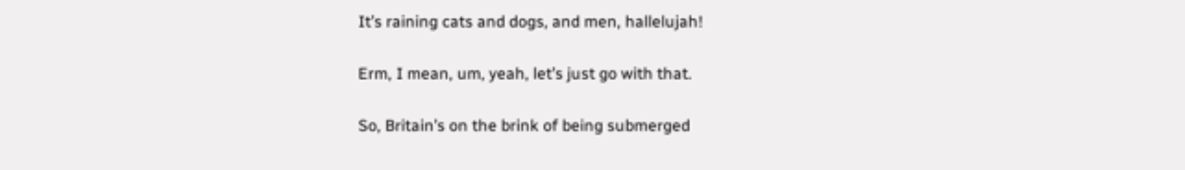It’s raining cats and dogs, and men, hallelujah!

Erm, I mean, um, yeah, let’s just go with that.

So, Britain’s on the brink of being submerged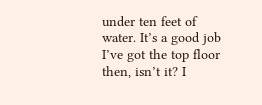under ten feet of water. It’s a good job I’ve got the top floor then, isn’t it? I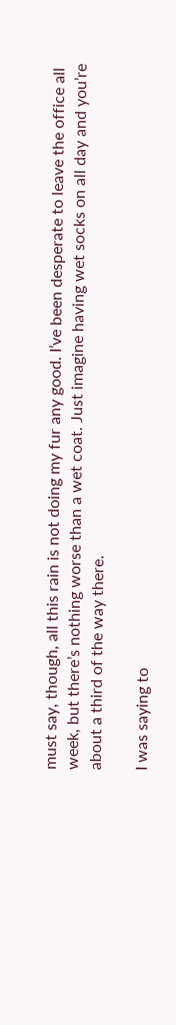must say, though, all this rain is not doing my fur any good. I’ve been desperate to leave the office all week, but there’s nothing worse than a wet coat. Just imagine having wet socks on all day and you’re about a third of the way there.

I was saying to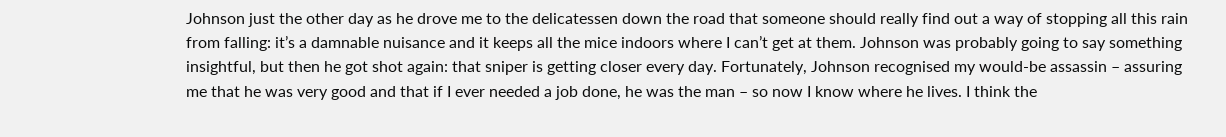Johnson just the other day as he drove me to the delicatessen down the road that someone should really find out a way of stopping all this rain from falling: it’s a damnable nuisance and it keeps all the mice indoors where I can’t get at them. Johnson was probably going to say something insightful, but then he got shot again: that sniper is getting closer every day. Fortunately, Johnson recognised my would-be assassin – assuring me that he was very good and that if I ever needed a job done, he was the man – so now I know where he lives. I think the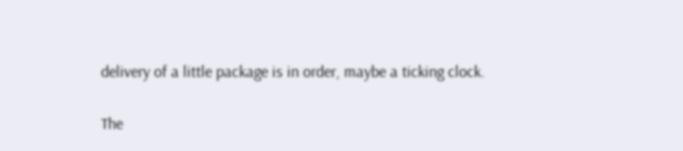delivery of a little package is in order, maybe a ticking clock.

The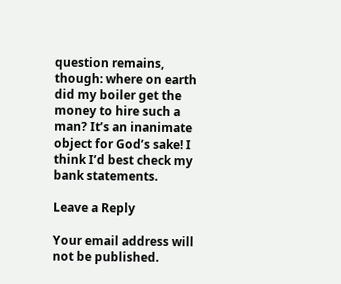question remains, though: where on earth did my boiler get the money to hire such a man? It’s an inanimate object for God’s sake! I think I’d best check my bank statements.

Leave a Reply

Your email address will not be published.